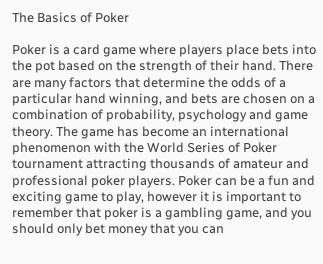The Basics of Poker

Poker is a card game where players place bets into the pot based on the strength of their hand. There are many factors that determine the odds of a particular hand winning, and bets are chosen on a combination of probability, psychology and game theory. The game has become an international phenomenon with the World Series of Poker tournament attracting thousands of amateur and professional poker players. Poker can be a fun and exciting game to play, however it is important to remember that poker is a gambling game, and you should only bet money that you can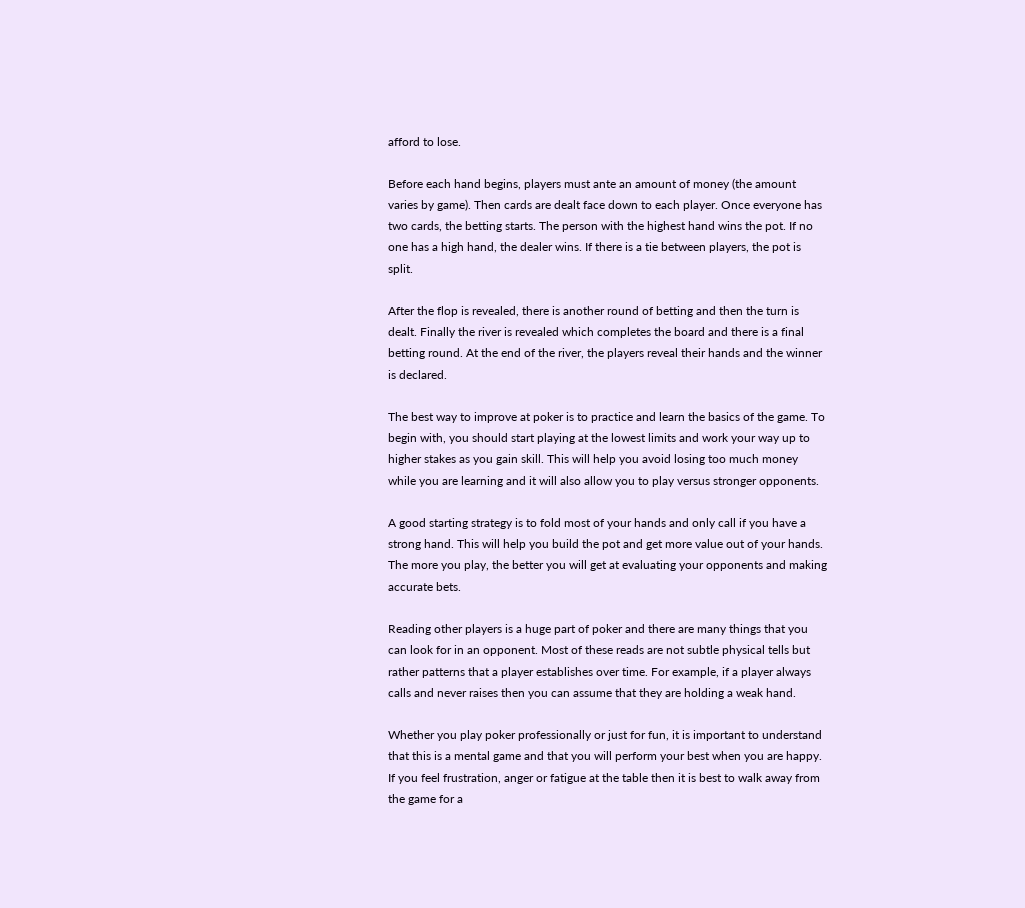afford to lose.

Before each hand begins, players must ante an amount of money (the amount varies by game). Then cards are dealt face down to each player. Once everyone has two cards, the betting starts. The person with the highest hand wins the pot. If no one has a high hand, the dealer wins. If there is a tie between players, the pot is split.

After the flop is revealed, there is another round of betting and then the turn is dealt. Finally the river is revealed which completes the board and there is a final betting round. At the end of the river, the players reveal their hands and the winner is declared.

The best way to improve at poker is to practice and learn the basics of the game. To begin with, you should start playing at the lowest limits and work your way up to higher stakes as you gain skill. This will help you avoid losing too much money while you are learning and it will also allow you to play versus stronger opponents.

A good starting strategy is to fold most of your hands and only call if you have a strong hand. This will help you build the pot and get more value out of your hands. The more you play, the better you will get at evaluating your opponents and making accurate bets.

Reading other players is a huge part of poker and there are many things that you can look for in an opponent. Most of these reads are not subtle physical tells but rather patterns that a player establishes over time. For example, if a player always calls and never raises then you can assume that they are holding a weak hand.

Whether you play poker professionally or just for fun, it is important to understand that this is a mental game and that you will perform your best when you are happy. If you feel frustration, anger or fatigue at the table then it is best to walk away from the game for a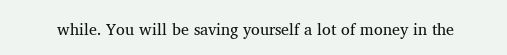while. You will be saving yourself a lot of money in the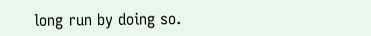long run by doing so.